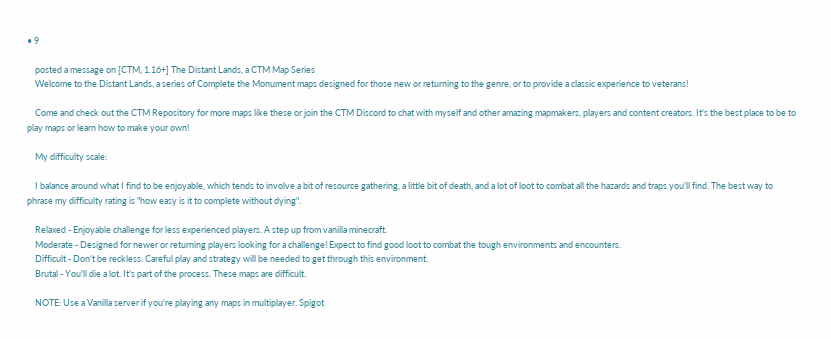• 9

    posted a message on [CTM, 1.16+] The Distant Lands, a CTM Map Series
    Welcome to the Distant Lands, a series of Complete the Monument maps designed for those new or returning to the genre, or to provide a classic experience to veterans!

    Come and check out the CTM Repository for more maps like these or join the CTM Discord to chat with myself and other amazing mapmakers, players and content creators. It's the best place to be to play maps or learn how to make your own!

    My difficulty scale:

    I balance around what I find to be enjoyable, which tends to involve a bit of resource gathering, a little bit of death, and a lot of loot to combat all the hazards and traps you'll find. The best way to phrase my difficulty rating is "how easy is it to complete without dying".

    Relaxed - Enjoyable challenge for less experienced players. A step up from vanilla minecraft.
    Moderate - Designed for newer or returning players looking for a challenge! Expect to find good loot to combat the tough environments and encounters.
    Difficult - Don't be reckless. Careful play and strategy will be needed to get through this environment.
    Brutal - You'll die a lot. It's part of the process. These maps are difficult.

    NOTE: Use a Vanilla server if you're playing any maps in multiplayer. Spigot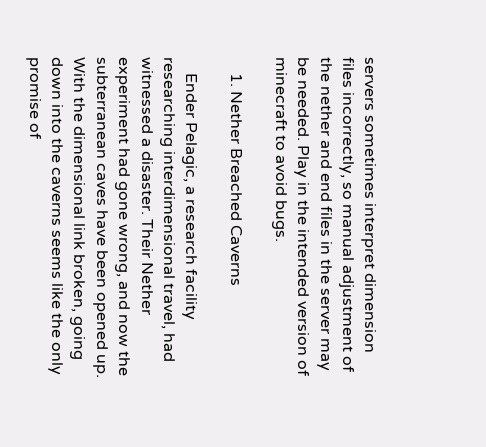servers sometimes interpret dimension files incorrectly, so manual adjustment of the nether and end files in the server may be needed. Play in the intended version of minecraft to avoid bugs.

    1. Nether Breached Caverns

    Ender Pelagic, a research facility researching interdimensional travel, had witnessed a disaster. Their Nether experiment had gone wrong, and now the subterranean caves have been opened up. With the dimensional link broken, going down into the caverns seems like the only promise of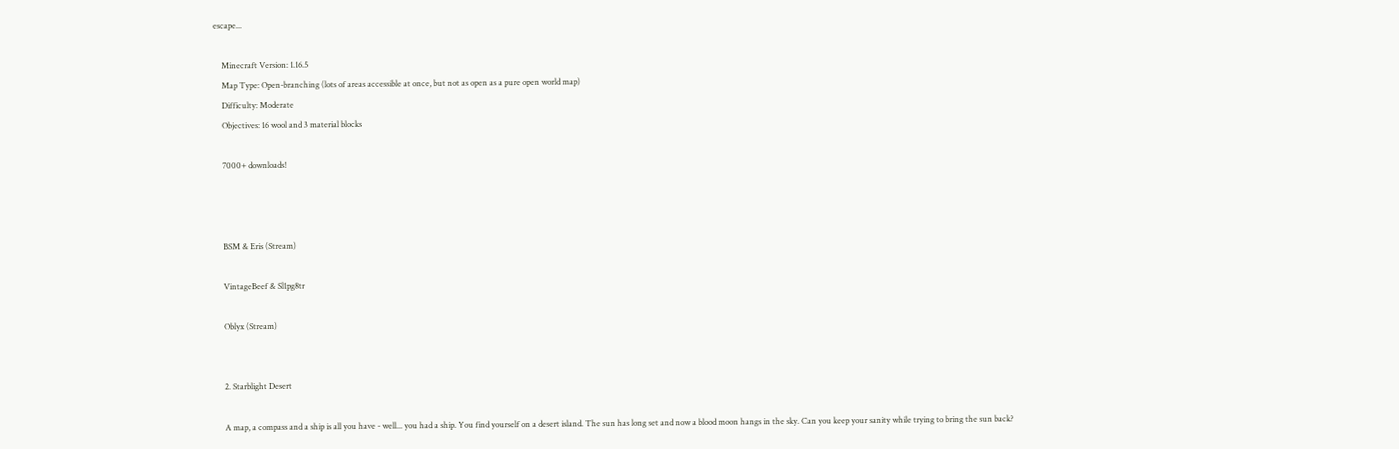escape...

    Minecraft Version: 1.16.5
    Map Type: Open-branching (lots of areas accessible at once, but not as open as a pure open world map)
    Difficulty: Moderate
    Objectives: 16 wool and 3 material blocks

    7000+ downloads!



    BSM & Eris (Stream)

    VintageBeef & Sl1pg8tr

    Oblyx (Stream)


    2. Starblight Desert

    A map, a compass and a ship is all you have - well... you had a ship. You find yourself on a desert island. The sun has long set and now a blood moon hangs in the sky. Can you keep your sanity while trying to bring the sun back?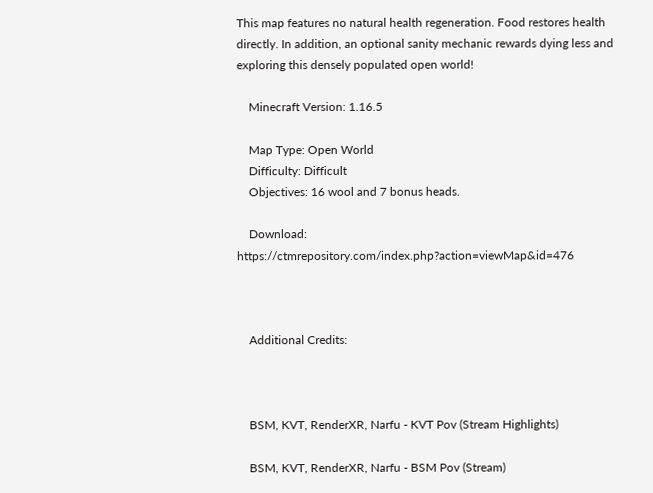This map features no natural health regeneration. Food restores health directly. In addition, an optional sanity mechanic rewards dying less and exploring this densely populated open world!

    Minecraft Version: 1.16.5

    Map Type: Open World
    Difficulty: Difficult
    Objectives: 16 wool and 7 bonus heads.

    Download: https://ctmrepository.com/index.php?action=viewMap&id=476



    Additional Credits:



    BSM, KVT, RenderXR, Narfu - KVT Pov (Stream Highlights)

    BSM, KVT, RenderXR, Narfu - BSM Pov (Stream)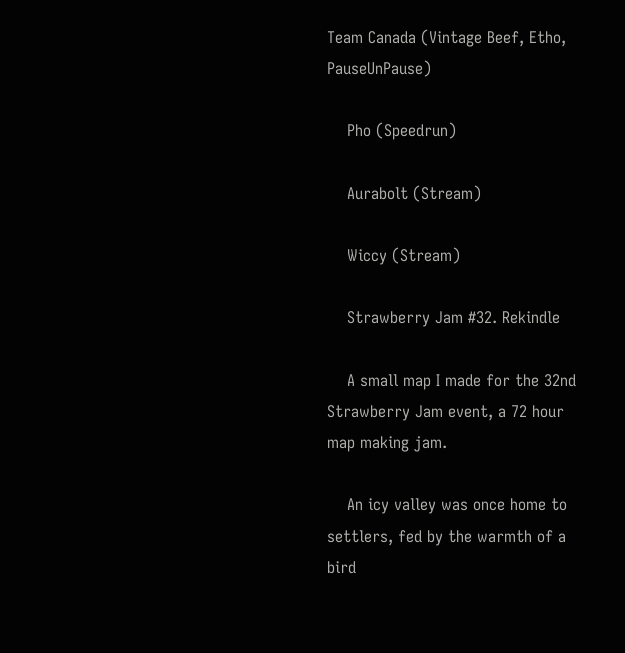Team Canada (Vintage Beef, Etho, PauseUnPause)

    Pho (Speedrun)

    Aurabolt (Stream)

    Wiccy (Stream)

    Strawberry Jam #32. Rekindle

    A small map I made for the 32nd Strawberry Jam event, a 72 hour map making jam.

    An icy valley was once home to settlers, fed by the warmth of a bird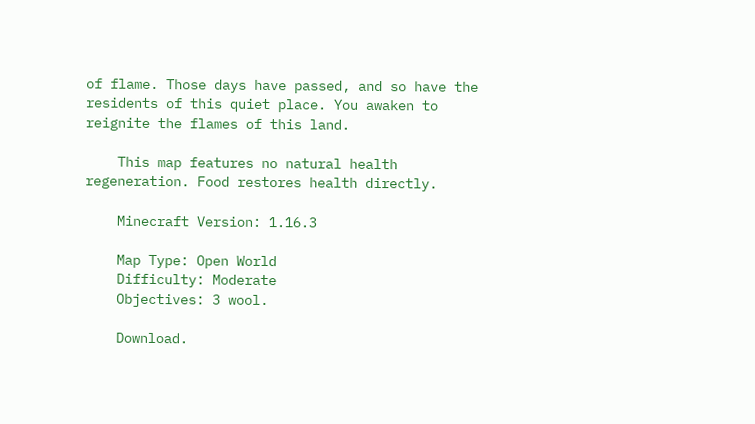of flame. Those days have passed, and so have the residents of this quiet place. You awaken to reignite the flames of this land.

    This map features no natural health regeneration. Food restores health directly.

    Minecraft Version: 1.16.3

    Map Type: Open World
    Difficulty: Moderate
    Objectives: 3 wool.

    Download.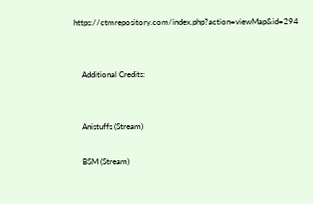https://ctmrepository.com/index.php?action=viewMap&id=294


    Additional Credits:


    Anistuffs (Stream)

    BSM (Stream)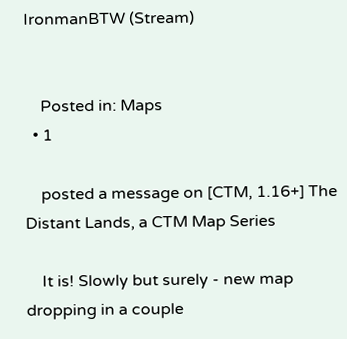IronmanBTW (Stream)


    Posted in: Maps
  • 1

    posted a message on [CTM, 1.16+] The Distant Lands, a CTM Map Series

    It is! Slowly but surely - new map dropping in a couple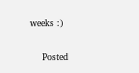weeks :)

    Posted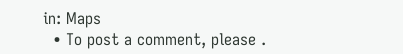in: Maps
  • To post a comment, please .